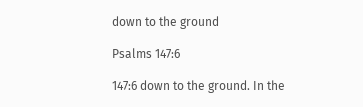down to the ground

Psalms 147:6

147:6 down to the ground. In the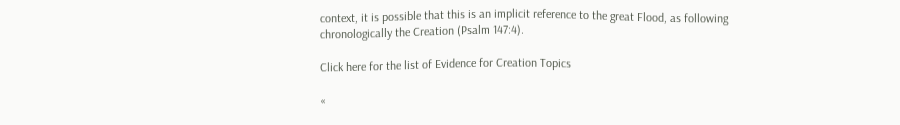context, it is possible that this is an implicit reference to the great Flood, as following chronologically the Creation (Psalm 147:4).

Click here for the list of Evidence for Creation Topics

«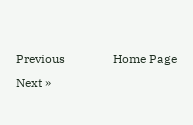Previous                Home Page                 Next »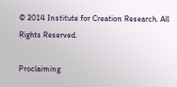© 2014 Institute for Creation Research. All Rights Reserved.

Proclaiming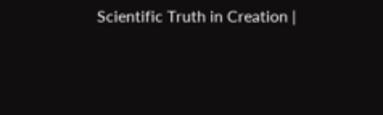Scientific Truth in Creation |